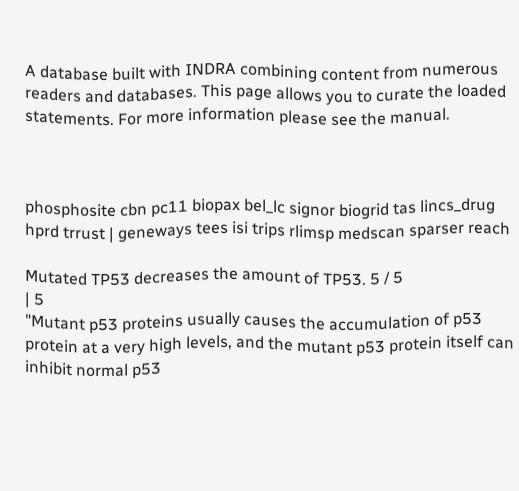A database built with INDRA combining content from numerous readers and databases. This page allows you to curate the loaded statements. For more information please see the manual.



phosphosite cbn pc11 biopax bel_lc signor biogrid tas lincs_drug hprd trrust | geneways tees isi trips rlimsp medscan sparser reach

Mutated TP53 decreases the amount of TP53. 5 / 5
| 5
"Mutant p53 proteins usually causes the accumulation of p53 protein at a very high levels, and the mutant p53 protein itself can inhibit normal p53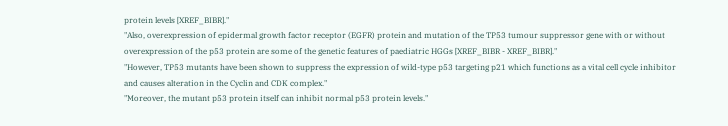protein levels [XREF_BIBR]."
"Also, overexpression of epidermal growth factor receptor (EGFR) protein and mutation of the TP53 tumour suppressor gene with or without overexpression of the p53 protein are some of the genetic features of paediatric HGGs [XREF_BIBR - XREF_BIBR]."
"However, TP53 mutants have been shown to suppress the expression of wild-type p53 targeting p21 which functions as a vital cell cycle inhibitor and causes alteration in the Cyclin and CDK complex."
"Moreover, the mutant p53 protein itself can inhibit normal p53 protein levels."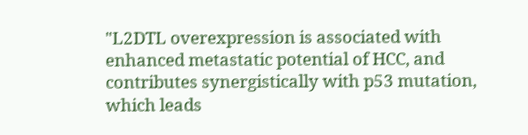"L2DTL overexpression is associated with enhanced metastatic potential of HCC, and contributes synergistically with p53 mutation, which leads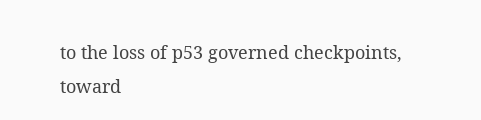to the loss of p53 governed checkpoints, toward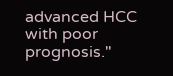advanced HCC with poor prognosis."